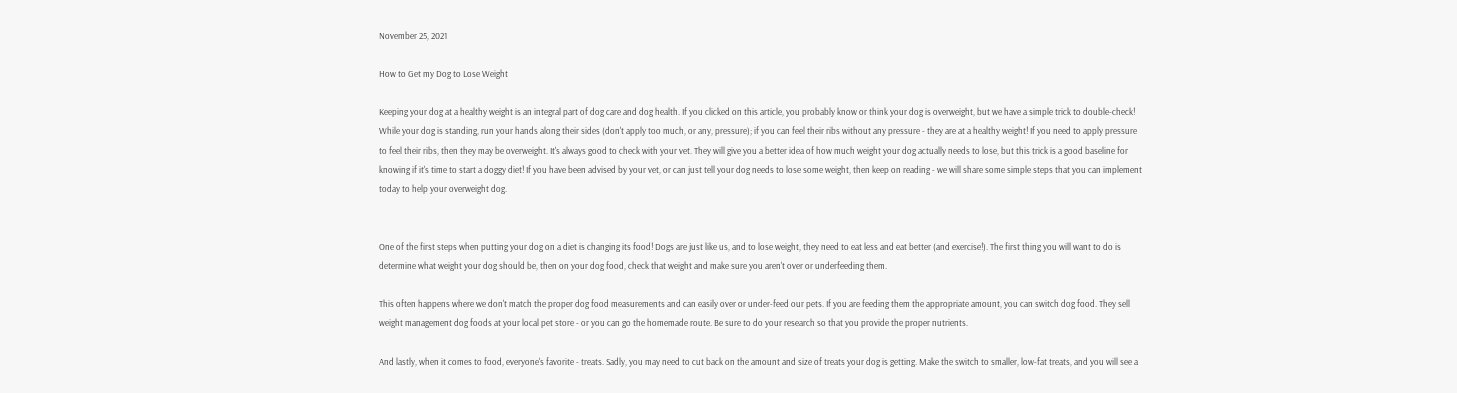November 25, 2021

How to Get my Dog to Lose Weight

Keeping your dog at a healthy weight is an integral part of dog care and dog health. If you clicked on this article, you probably know or think your dog is overweight, but we have a simple trick to double-check! While your dog is standing, run your hands along their sides (don't apply too much, or any, pressure); if you can feel their ribs without any pressure - they are at a healthy weight! If you need to apply pressure to feel their ribs, then they may be overweight. It's always good to check with your vet. They will give you a better idea of how much weight your dog actually needs to lose, but this trick is a good baseline for knowing if it's time to start a doggy diet! If you have been advised by your vet, or can just tell your dog needs to lose some weight, then keep on reading - we will share some simple steps that you can implement today to help your overweight dog.


One of the first steps when putting your dog on a diet is changing its food! Dogs are just like us, and to lose weight, they need to eat less and eat better (and exercise!). The first thing you will want to do is determine what weight your dog should be, then on your dog food, check that weight and make sure you aren't over or underfeeding them.

This often happens where we don't match the proper dog food measurements and can easily over or under-feed our pets. If you are feeding them the appropriate amount, you can switch dog food. They sell weight management dog foods at your local pet store - or you can go the homemade route. Be sure to do your research so that you provide the proper nutrients.

And lastly, when it comes to food, everyone's favorite - treats. Sadly, you may need to cut back on the amount and size of treats your dog is getting. Make the switch to smaller, low-fat treats, and you will see a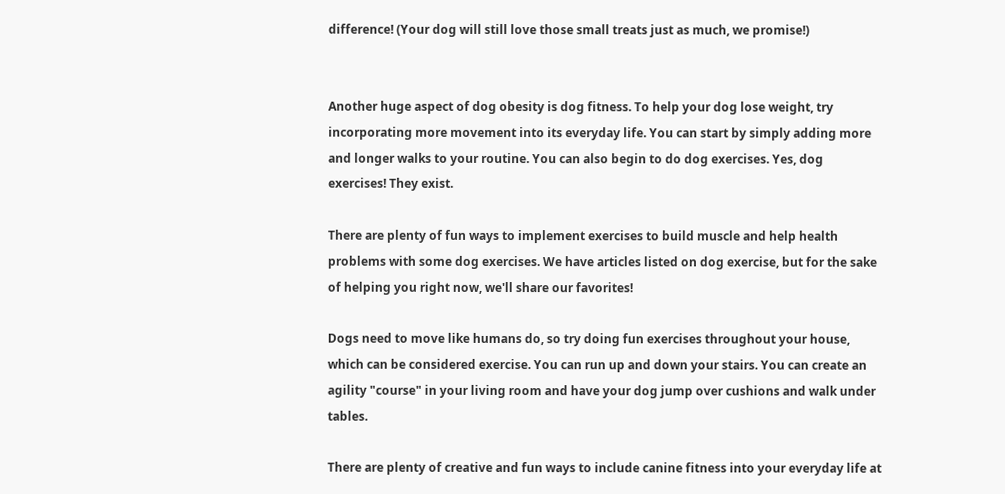difference! (Your dog will still love those small treats just as much, we promise!)


Another huge aspect of dog obesity is dog fitness. To help your dog lose weight, try incorporating more movement into its everyday life. You can start by simply adding more and longer walks to your routine. You can also begin to do dog exercises. Yes, dog exercises! They exist.

There are plenty of fun ways to implement exercises to build muscle and help health problems with some dog exercises. We have articles listed on dog exercise, but for the sake of helping you right now, we'll share our favorites!

Dogs need to move like humans do, so try doing fun exercises throughout your house, which can be considered exercise. You can run up and down your stairs. You can create an agility "course" in your living room and have your dog jump over cushions and walk under tables.

There are plenty of creative and fun ways to include canine fitness into your everyday life at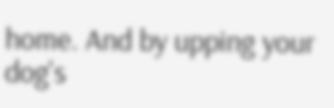home. And by upping your dog's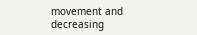movement and decreasing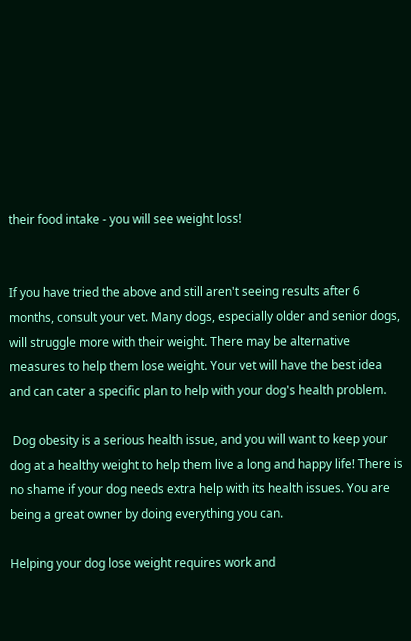their food intake - you will see weight loss!


If you have tried the above and still aren't seeing results after 6 months, consult your vet. Many dogs, especially older and senior dogs, will struggle more with their weight. There may be alternative measures to help them lose weight. Your vet will have the best idea and can cater a specific plan to help with your dog's health problem.

 Dog obesity is a serious health issue, and you will want to keep your dog at a healthy weight to help them live a long and happy life! There is no shame if your dog needs extra help with its health issues. You are being a great owner by doing everything you can.

Helping your dog lose weight requires work and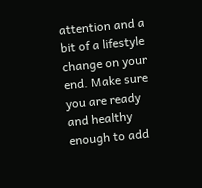attention and a bit of a lifestyle change on your end. Make sure you are ready and healthy enough to add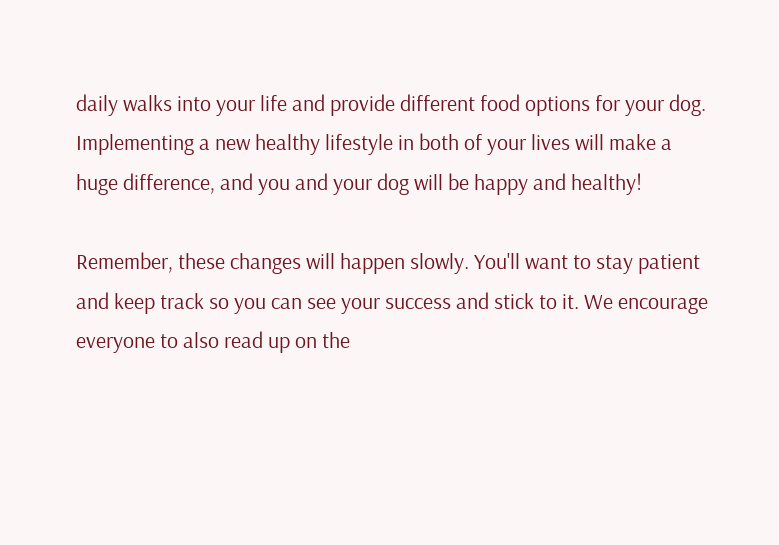daily walks into your life and provide different food options for your dog. Implementing a new healthy lifestyle in both of your lives will make a huge difference, and you and your dog will be happy and healthy!

Remember, these changes will happen slowly. You'll want to stay patient and keep track so you can see your success and stick to it. We encourage everyone to also read up on the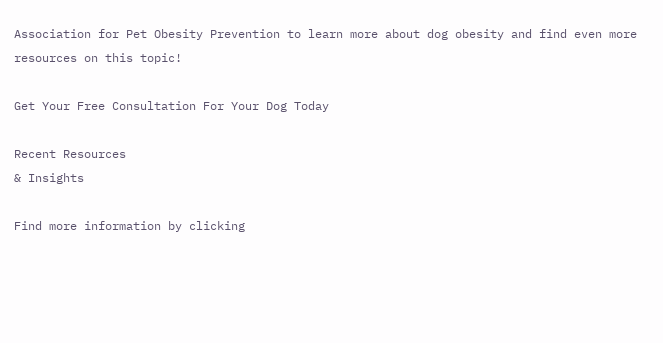Association for Pet Obesity Prevention to learn more about dog obesity and find even more resources on this topic!

Get Your Free Consultation For Your Dog Today

Recent Resources
& Insights

Find more information by clicking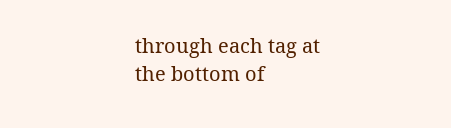through each tag at the bottom of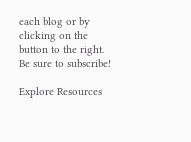each blog or by clicking on the button to the right. Be sure to subscribe!

Explore Resources